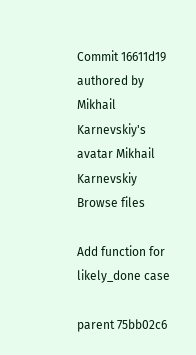Commit 16611d19 authored by Mikhail Karnevskiy's avatar Mikhail Karnevskiy
Browse files

Add function for likely_done case

parent 75bb02c6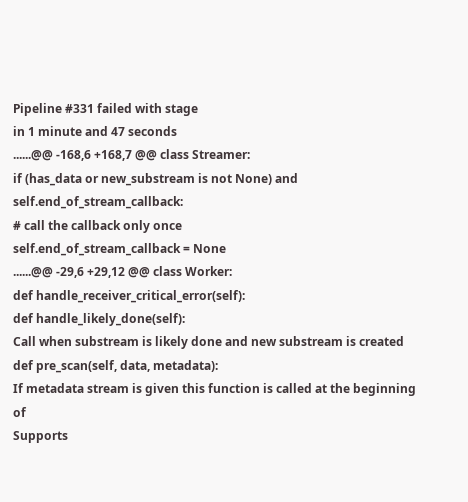Pipeline #331 failed with stage
in 1 minute and 47 seconds
......@@ -168,6 +168,7 @@ class Streamer:
if (has_data or new_substream is not None) and self.end_of_stream_callback:
# call the callback only once
self.end_of_stream_callback = None
......@@ -29,6 +29,12 @@ class Worker:
def handle_receiver_critical_error(self):
def handle_likely_done(self):
Call when substream is likely done and new substream is created
def pre_scan(self, data, metadata):
If metadata stream is given this function is called at the beginning of
Supports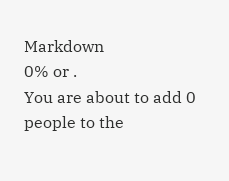Markdown
0% or .
You are about to add 0 people to the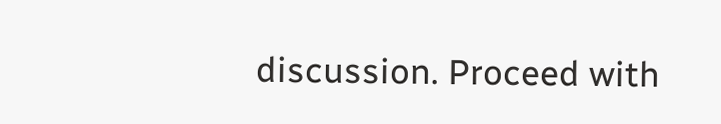discussion. Proceed with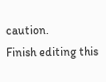caution.
Finish editing this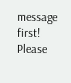message first!
Please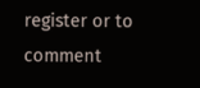register or to comment